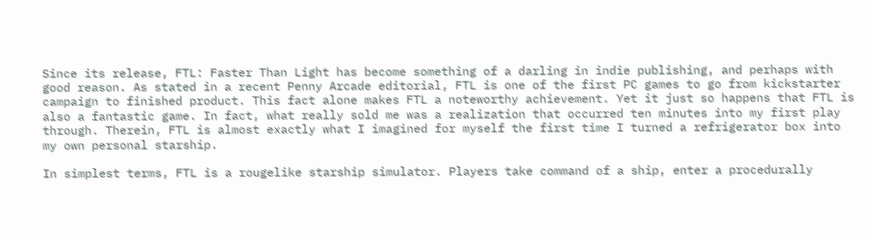Since its release, FTL: Faster Than Light has become something of a darling in indie publishing, and perhaps with good reason. As stated in a recent Penny Arcade editorial, FTL is one of the first PC games to go from kickstarter campaign to finished product. This fact alone makes FTL a noteworthy achievement. Yet it just so happens that FTL is also a fantastic game. In fact, what really sold me was a realization that occurred ten minutes into my first play through. Therein, FTL is almost exactly what I imagined for myself the first time I turned a refrigerator box into my own personal starship.

In simplest terms, FTL is a rougelike starship simulator. Players take command of a ship, enter a procedurally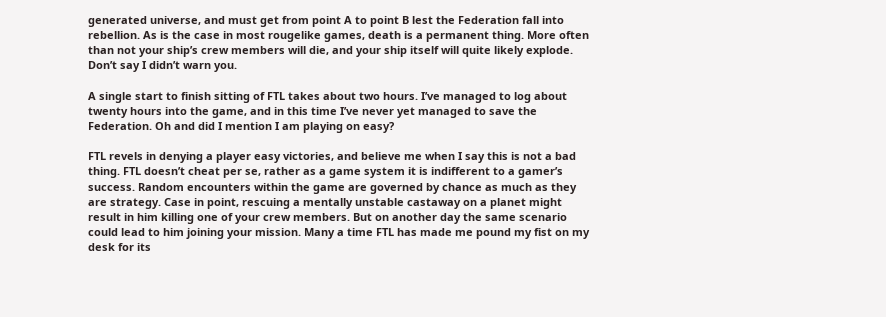generated universe, and must get from point A to point B lest the Federation fall into rebellion. As is the case in most rougelike games, death is a permanent thing. More often than not your ship’s crew members will die, and your ship itself will quite likely explode. Don’t say I didn’t warn you.

A single start to finish sitting of FTL takes about two hours. I’ve managed to log about twenty hours into the game, and in this time I’ve never yet managed to save the Federation. Oh and did I mention I am playing on easy?

FTL revels in denying a player easy victories, and believe me when I say this is not a bad thing. FTL doesn’t cheat per se, rather as a game system it is indifferent to a gamer’s success. Random encounters within the game are governed by chance as much as they are strategy. Case in point, rescuing a mentally unstable castaway on a planet might result in him killing one of your crew members. But on another day the same scenario could lead to him joining your mission. Many a time FTL has made me pound my fist on my desk for its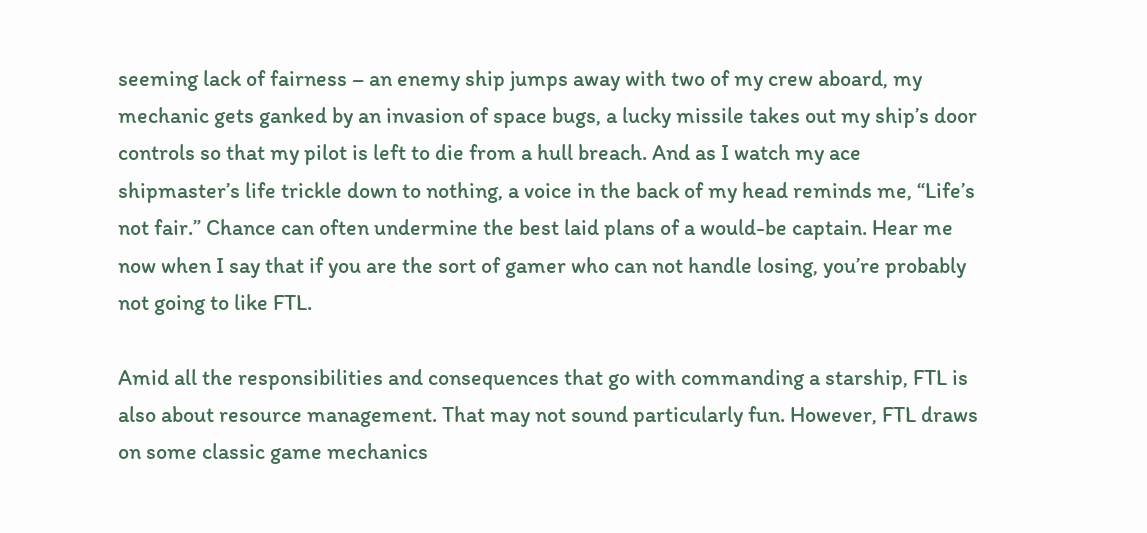seeming lack of fairness – an enemy ship jumps away with two of my crew aboard, my mechanic gets ganked by an invasion of space bugs, a lucky missile takes out my ship’s door controls so that my pilot is left to die from a hull breach. And as I watch my ace shipmaster’s life trickle down to nothing, a voice in the back of my head reminds me, “Life’s not fair.” Chance can often undermine the best laid plans of a would-be captain. Hear me now when I say that if you are the sort of gamer who can not handle losing, you’re probably not going to like FTL.

Amid all the responsibilities and consequences that go with commanding a starship, FTL is also about resource management. That may not sound particularly fun. However, FTL draws on some classic game mechanics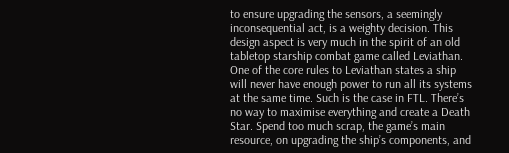to ensure upgrading the sensors, a seemingly inconsequential act, is a weighty decision. This design aspect is very much in the spirit of an old tabletop starship combat game called Leviathan. One of the core rules to Leviathan states a ship will never have enough power to run all its systems at the same time. Such is the case in FTL. There’s no way to maximise everything and create a Death Star. Spend too much scrap, the game’s main resource, on upgrading the ship’s components, and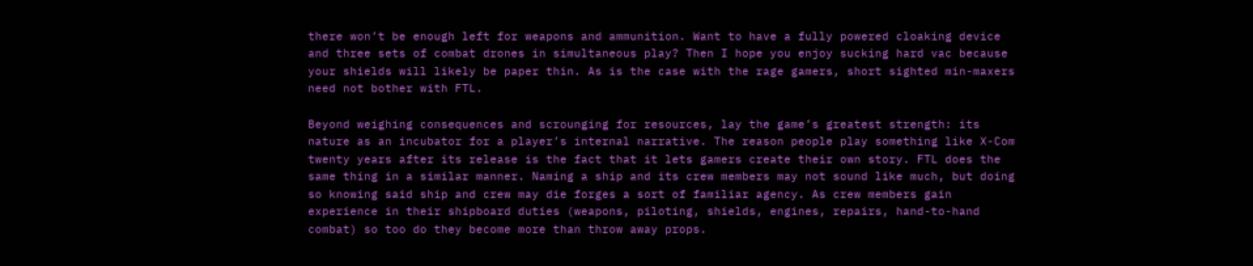there won’t be enough left for weapons and ammunition. Want to have a fully powered cloaking device and three sets of combat drones in simultaneous play? Then I hope you enjoy sucking hard vac because your shields will likely be paper thin. As is the case with the rage gamers, short sighted min-maxers need not bother with FTL.

Beyond weighing consequences and scrounging for resources, lay the game’s greatest strength: its nature as an incubator for a player’s internal narrative. The reason people play something like X-Com twenty years after its release is the fact that it lets gamers create their own story. FTL does the same thing in a similar manner. Naming a ship and its crew members may not sound like much, but doing so knowing said ship and crew may die forges a sort of familiar agency. As crew members gain experience in their shipboard duties (weapons, piloting, shields, engines, repairs, hand-to-hand combat) so too do they become more than throw away props.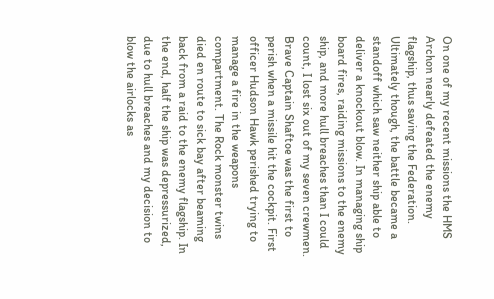On one of my recent missions the HMS Archon nearly defeated the enemy flagship, thus saving the Federation. Ultimately though, the battle became a standoff which saw neither ship able to deliver a knockout blow. In managing ship board fires, raiding missions to the enemy ship, and more hull breaches than I could count, I lost six out of my seven crewmen. Brave Captain Shaftoe was the first to perish when a missile hit the cockpit. First officer Hudson Hawk perished trying to manage a fire in the weapons compartment. The Rock monster twins died en route to sick bay after beaming back from a raid to the enemy flagship. In the end, half the ship was depressurized, due to hull breaches and my decision to blow the airlocks as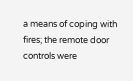a means of coping with fires; the remote door controls were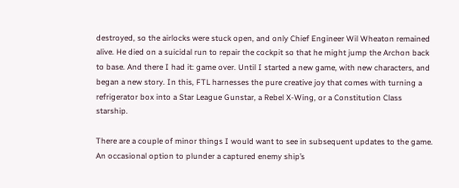destroyed, so the airlocks were stuck open, and only Chief Engineer Wil Wheaton remained alive. He died on a suicidal run to repair the cockpit so that he might jump the Archon back to base. And there I had it: game over. Until I started a new game, with new characters, and began a new story. In this, FTL harnesses the pure creative joy that comes with turning a refrigerator box into a Star League Gunstar, a Rebel X-Wing, or a Constitution Class starship.

There are a couple of minor things I would want to see in subsequent updates to the game. An occasional option to plunder a captured enemy ship’s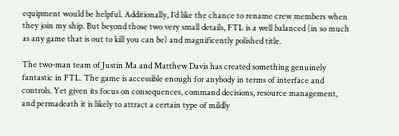equipment would be helpful. Additionally, I’d like the chance to rename crew members when they join my ship. But beyond those two very small details, FTL is a well balanced (in so much as any game that is out to kill you can be) and magnificently polished title.

The two-man team of Justin Ma and Matthew Davis has created something genuinely fantastic in FTL. The game is accessible enough for anybody in terms of interface and controls. Yet given its focus on consequences, command decisions, resource management, and permadeath it is likely to attract a certain type of mildly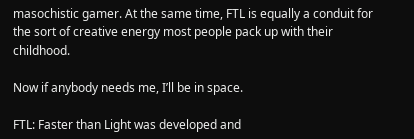masochistic gamer. At the same time, FTL is equally a conduit for the sort of creative energy most people pack up with their childhood.

Now if anybody needs me, I’ll be in space.

FTL: Faster than Light was developed and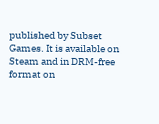published by Subset Games. It is available on Steam and in DRM-free format on